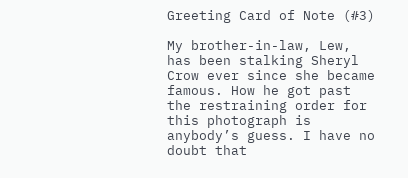Greeting Card of Note (#3)

My brother-in-law, Lew, has been stalking Sheryl Crow ever since she became famous. How he got past the restraining order for this photograph is anybody’s guess. I have no doubt that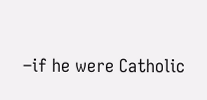–if he were Catholic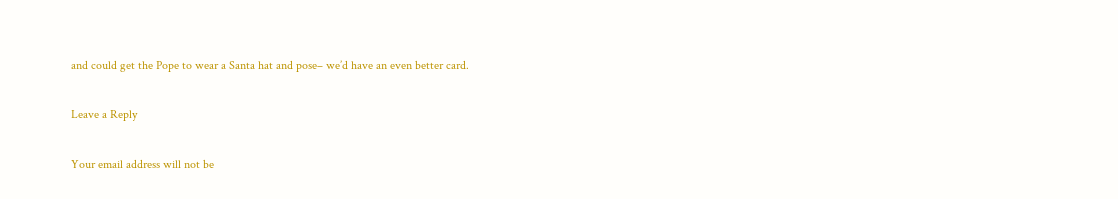and could get the Pope to wear a Santa hat and pose– we’d have an even better card.

Leave a Reply

Your email address will not be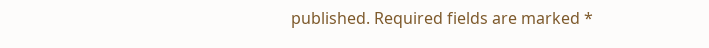published. Required fields are marked *